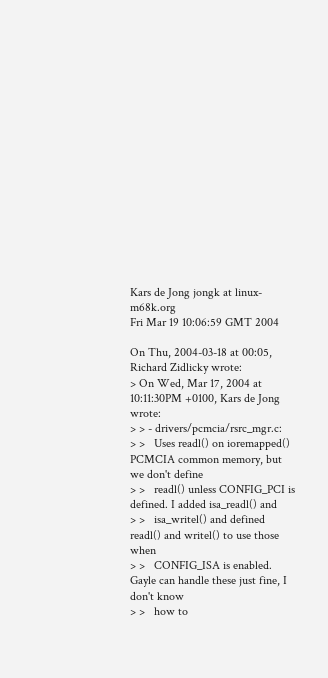Kars de Jong jongk at linux-m68k.org
Fri Mar 19 10:06:59 GMT 2004

On Thu, 2004-03-18 at 00:05, Richard Zidlicky wrote:
> On Wed, Mar 17, 2004 at 10:11:30PM +0100, Kars de Jong wrote:
> > - drivers/pcmcia/rsrc_mgr.c:
> >   Uses readl() on ioremapped() PCMCIA common memory, but we don't define
> >   readl() unless CONFIG_PCI is defined. I added isa_readl() and
> >   isa_writel() and defined readl() and writel() to use those when
> >   CONFIG_ISA is enabled. Gayle can handle these just fine, I don't know
> >   how to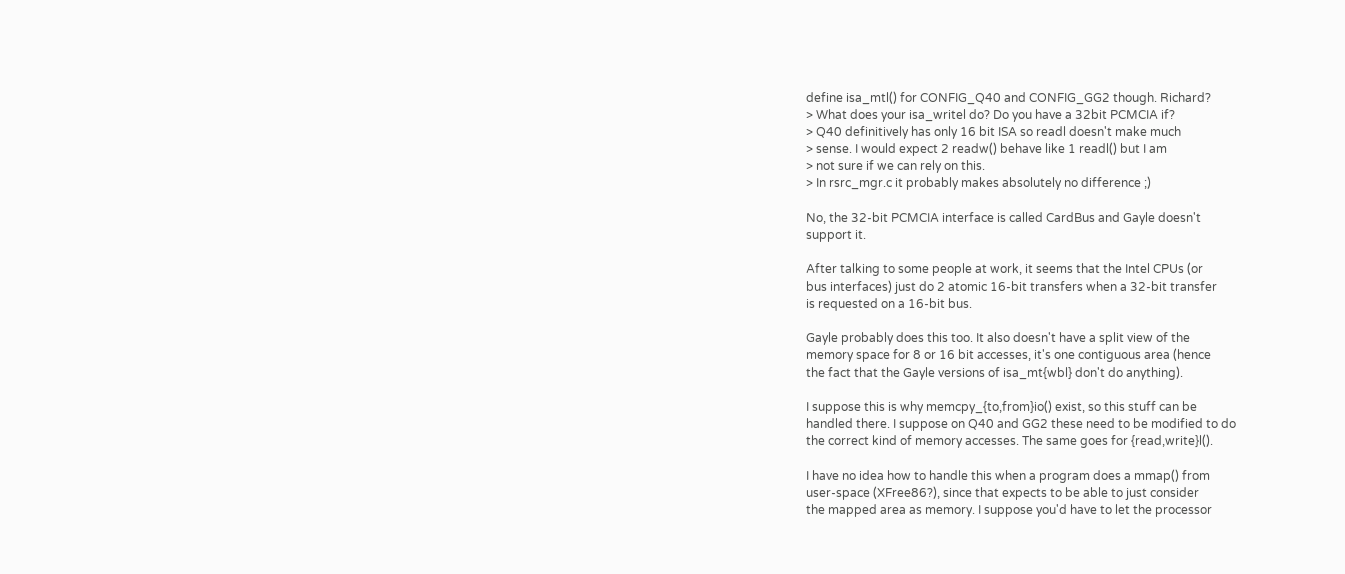define isa_mtl() for CONFIG_Q40 and CONFIG_GG2 though. Richard?
> What does your isa_writel do? Do you have a 32bit PCMCIA if?
> Q40 definitively has only 16 bit ISA so readl doesn't make much
> sense. I would expect 2 readw() behave like 1 readl() but I am
> not sure if we can rely on this.
> In rsrc_mgr.c it probably makes absolutely no difference ;)

No, the 32-bit PCMCIA interface is called CardBus and Gayle doesn't
support it.

After talking to some people at work, it seems that the Intel CPUs (or
bus interfaces) just do 2 atomic 16-bit transfers when a 32-bit transfer
is requested on a 16-bit bus.

Gayle probably does this too. It also doesn't have a split view of the
memory space for 8 or 16 bit accesses, it's one contiguous area (hence
the fact that the Gayle versions of isa_mt{wbl} don't do anything).

I suppose this is why memcpy_{to,from}io() exist, so this stuff can be
handled there. I suppose on Q40 and GG2 these need to be modified to do
the correct kind of memory accesses. The same goes for {read,write}l().

I have no idea how to handle this when a program does a mmap() from
user-space (XFree86?), since that expects to be able to just consider
the mapped area as memory. I suppose you'd have to let the processor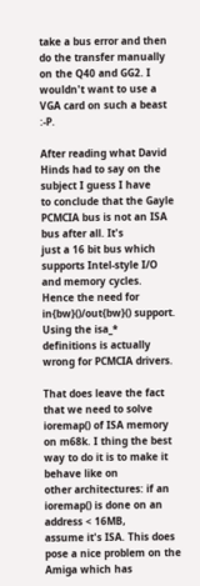take a bus error and then do the transfer manually on the Q40 and GG2. I
wouldn't want to use a VGA card on such a beast :-P.

After reading what David Hinds had to say on the subject I guess I have
to conclude that the Gayle PCMCIA bus is not an ISA bus after all. It's
just a 16 bit bus which supports Intel-style I/O and memory cycles.
Hence the need for in{bw}()/out{bw}() support. Using the isa_*
definitions is actually wrong for PCMCIA drivers.

That does leave the fact that we need to solve ioremap() of ISA memory
on m68k. I thing the best way to do it is to make it behave like on
other architectures: if an ioremap() is done on an address < 16MB,
assume it's ISA. This does pose a nice problem on the Amiga which has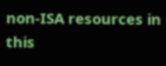non-ISA resources in this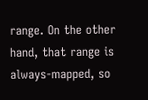range. On the other hand, that range is
always-mapped, so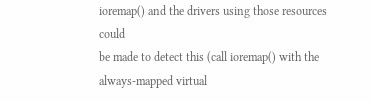ioremap() and the drivers using those resources could
be made to detect this (call ioremap() with the always-mapped virtual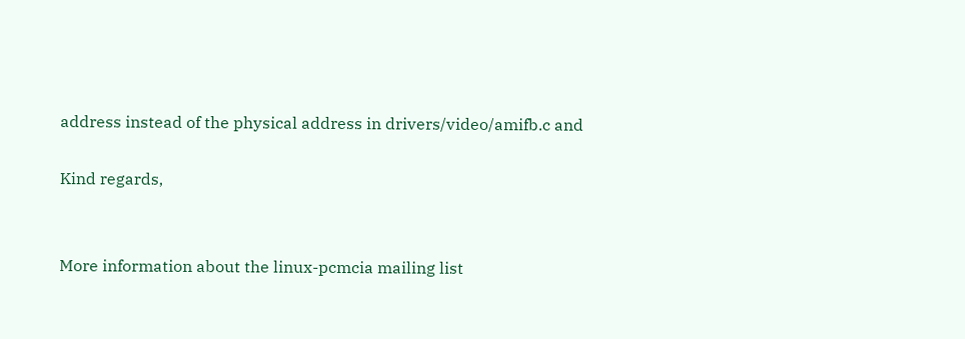address instead of the physical address in drivers/video/amifb.c and

Kind regards,


More information about the linux-pcmcia mailing list